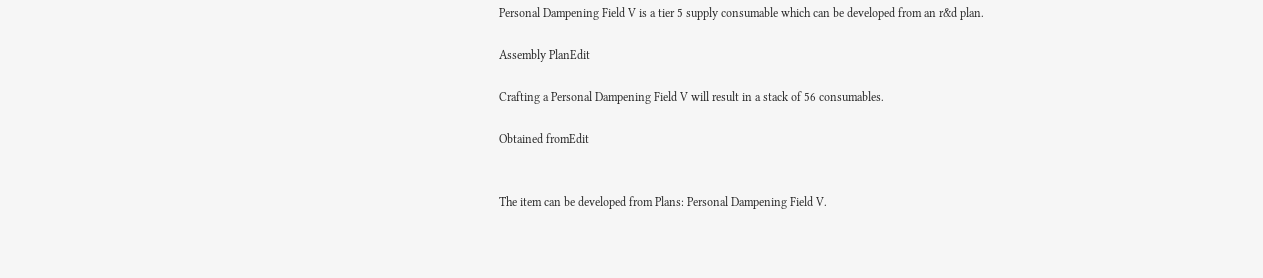Personal Dampening Field V is a tier 5 supply consumable which can be developed from an r&d plan.

Assembly PlanEdit

Crafting a Personal Dampening Field V will result in a stack of 56 consumables.

Obtained fromEdit


The item can be developed from Plans: Personal Dampening Field V.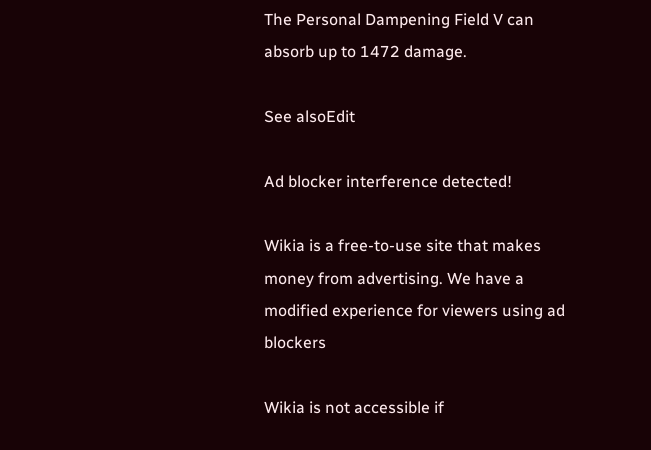The Personal Dampening Field V can absorb up to 1472 damage.

See alsoEdit

Ad blocker interference detected!

Wikia is a free-to-use site that makes money from advertising. We have a modified experience for viewers using ad blockers

Wikia is not accessible if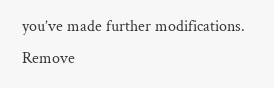you’ve made further modifications. Remove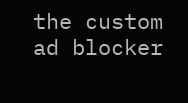the custom ad blocker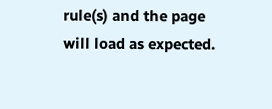rule(s) and the page will load as expected.